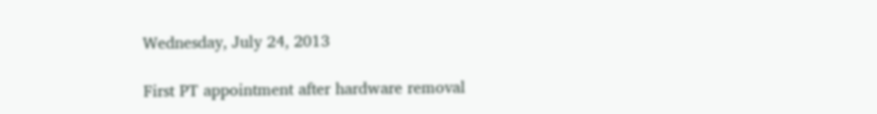Wednesday, July 24, 2013

First PT appointment after hardware removal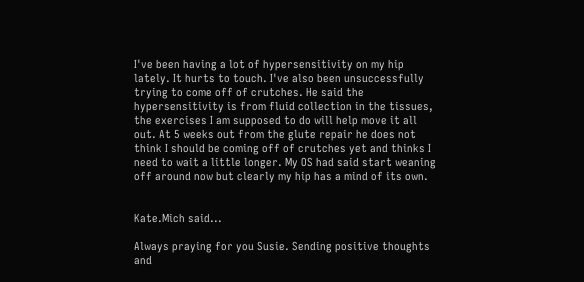I've been having a lot of hypersensitivity on my hip lately. It hurts to touch. I've also been unsuccessfully trying to come off of crutches. He said the hypersensitivity is from fluid collection in the tissues, the exercises I am supposed to do will help move it all out. At 5 weeks out from the glute repair he does not think I should be coming off of crutches yet and thinks I need to wait a little longer. My OS had said start weaning off around now but clearly my hip has a mind of its own.


Kate.Mich said...

Always praying for you Susie. Sending positive thoughts and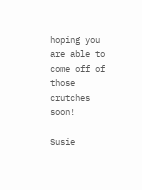hoping you are able to come off of those crutches soon!

Susie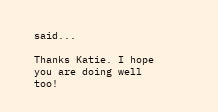said...

Thanks Katie. I hope you are doing well too!